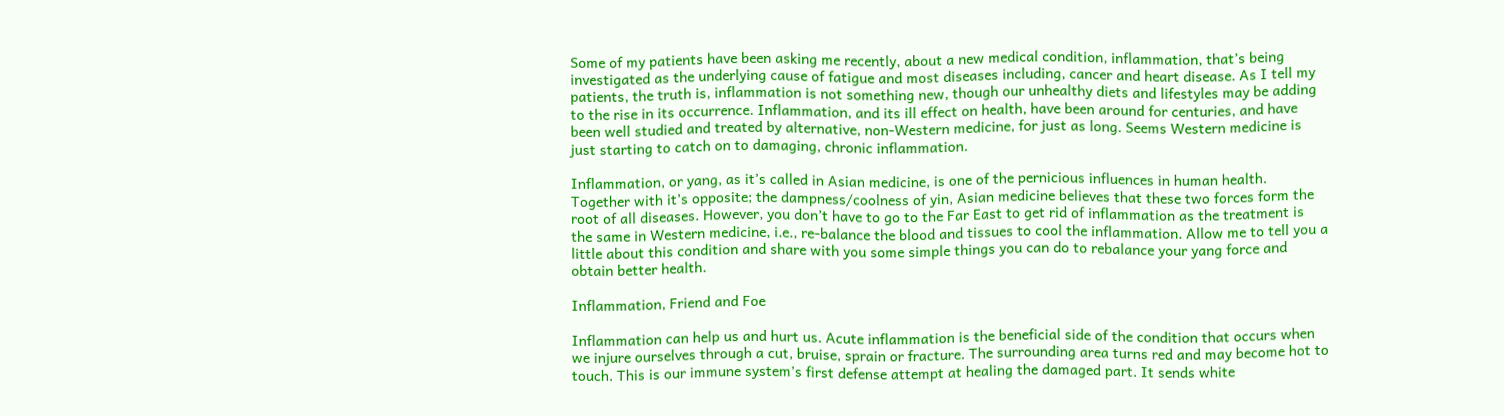Some of my patients have been asking me recently, about a new medical condition, inflammation, that’s being investigated as the underlying cause of fatigue and most diseases including, cancer and heart disease. As I tell my patients, the truth is, inflammation is not something new, though our unhealthy diets and lifestyles may be adding to the rise in its occurrence. Inflammation, and its ill effect on health, have been around for centuries, and have been well studied and treated by alternative, non-Western medicine, for just as long. Seems Western medicine is just starting to catch on to damaging, chronic inflammation.

Inflammation, or yang, as it’s called in Asian medicine, is one of the pernicious influences in human health. Together with it’s opposite; the dampness/coolness of yin, Asian medicine believes that these two forces form the root of all diseases. However, you don’t have to go to the Far East to get rid of inflammation as the treatment is the same in Western medicine, i.e., re-balance the blood and tissues to cool the inflammation. Allow me to tell you a little about this condition and share with you some simple things you can do to rebalance your yang force and obtain better health.

Inflammation, Friend and Foe

Inflammation can help us and hurt us. Acute inflammation is the beneficial side of the condition that occurs when we injure ourselves through a cut, bruise, sprain or fracture. The surrounding area turns red and may become hot to touch. This is our immune system’s first defense attempt at healing the damaged part. It sends white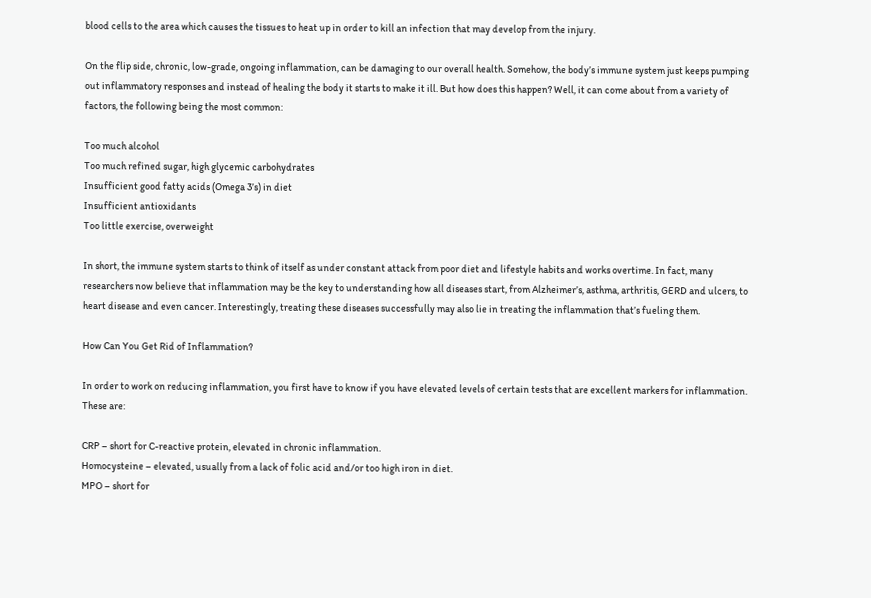blood cells to the area which causes the tissues to heat up in order to kill an infection that may develop from the injury.

On the flip side, chronic, low-grade, ongoing inflammation, can be damaging to our overall health. Somehow, the body’s immune system just keeps pumping out inflammatory responses and instead of healing the body it starts to make it ill. But how does this happen? Well, it can come about from a variety of factors, the following being the most common:

Too much alcohol
Too much refined sugar, high glycemic carbohydrates
Insufficient good fatty acids (Omega 3’s) in diet
Insufficient antioxidants
Too little exercise, overweight

In short, the immune system starts to think of itself as under constant attack from poor diet and lifestyle habits and works overtime. In fact, many researchers now believe that inflammation may be the key to understanding how all diseases start, from Alzheimer’s, asthma, arthritis, GERD and ulcers, to heart disease and even cancer. Interestingly, treating these diseases successfully may also lie in treating the inflammation that’s fueling them.

How Can You Get Rid of Inflammation?

In order to work on reducing inflammation, you first have to know if you have elevated levels of certain tests that are excellent markers for inflammation. These are:

CRP – short for C-reactive protein, elevated in chronic inflammation.
Homocysteine – elevated, usually from a lack of folic acid and/or too high iron in diet.
MPO – short for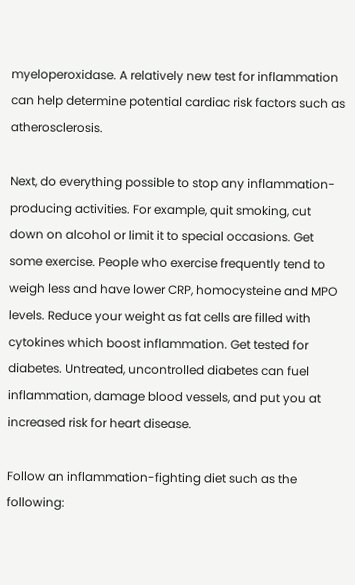myeloperoxidase. A relatively new test for inflammation can help determine potential cardiac risk factors such as atherosclerosis.

Next, do everything possible to stop any inflammation-producing activities. For example, quit smoking, cut down on alcohol or limit it to special occasions. Get some exercise. People who exercise frequently tend to weigh less and have lower CRP, homocysteine and MPO levels. Reduce your weight as fat cells are filled with cytokines which boost inflammation. Get tested for diabetes. Untreated, uncontrolled diabetes can fuel inflammation, damage blood vessels, and put you at increased risk for heart disease.

Follow an inflammation-fighting diet such as the following: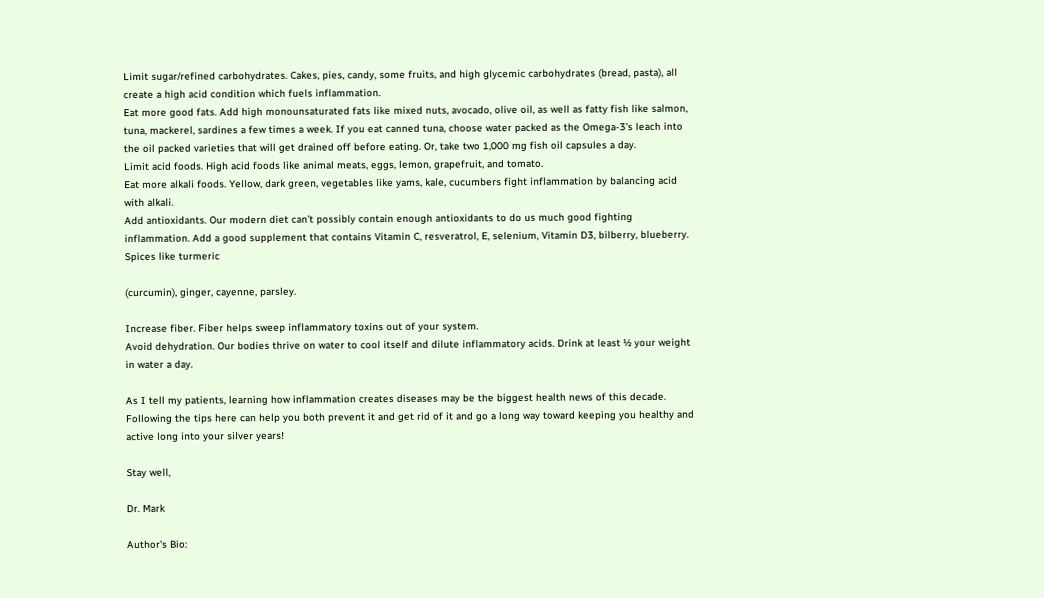Limit sugar/refined carbohydrates. Cakes, pies, candy, some fruits, and high glycemic carbohydrates (bread, pasta), all create a high acid condition which fuels inflammation.
Eat more good fats. Add high monounsaturated fats like mixed nuts, avocado, olive oil, as well as fatty fish like salmon, tuna, mackerel, sardines a few times a week. If you eat canned tuna, choose water packed as the Omega-3’s leach into the oil packed varieties that will get drained off before eating. Or, take two 1,000 mg fish oil capsules a day.
Limit acid foods. High acid foods like animal meats, eggs, lemon, grapefruit, and tomato.
Eat more alkali foods. Yellow, dark green, vegetables like yams, kale, cucumbers fight inflammation by balancing acid with alkali.
Add antioxidants. Our modern diet can’t possibly contain enough antioxidants to do us much good fighting inflammation. Add a good supplement that contains Vitamin C, resveratrol, E, selenium, Vitamin D3, bilberry, blueberry. Spices like turmeric

(curcumin), ginger, cayenne, parsley.

Increase fiber. Fiber helps sweep inflammatory toxins out of your system.
Avoid dehydration. Our bodies thrive on water to cool itself and dilute inflammatory acids. Drink at least ½ your weight in water a day.

As I tell my patients, learning how inflammation creates diseases may be the biggest health news of this decade. Following the tips here can help you both prevent it and get rid of it and go a long way toward keeping you healthy and active long into your silver years!

Stay well,

Dr. Mark

Author's Bio: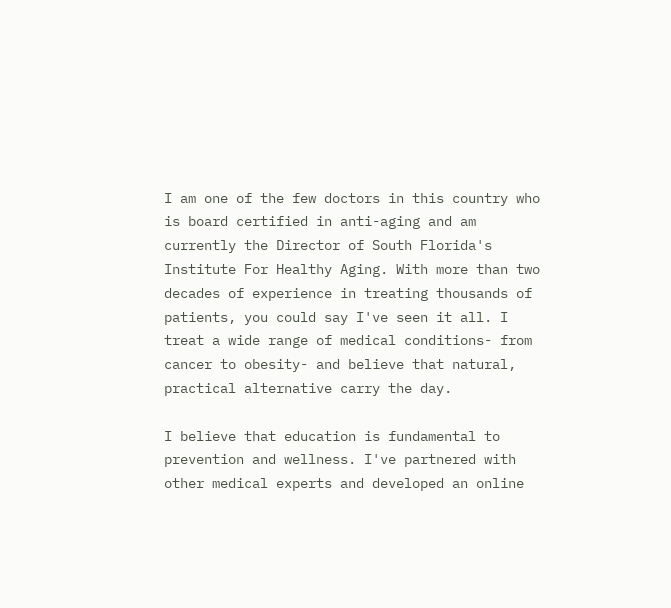I am one of the few doctors in this country who is board certified in anti-aging and am currently the Director of South Florida's Institute For Healthy Aging. With more than two decades of experience in treating thousands of patients, you could say I've seen it all. I treat a wide range of medical conditions- from cancer to obesity- and believe that natural, practical alternative carry the day.

I believe that education is fundamental to prevention and wellness. I've partnered with other medical experts and developed an online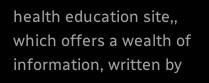health education site,, which offers a wealth of information, written by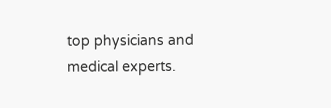top physicians and medical experts.